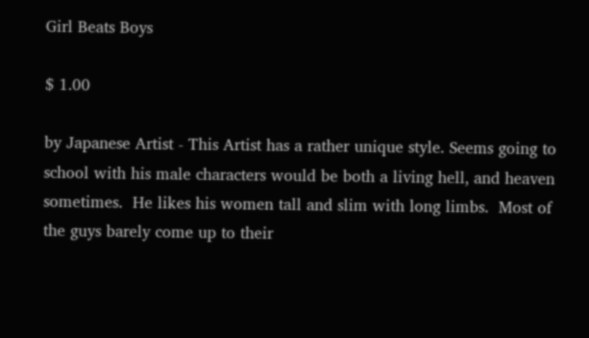Girl Beats Boys

$ 1.00

by Japanese Artist - This Artist has a rather unique style. Seems going to school with his male characters would be both a living hell, and heaven sometimes.  He likes his women tall and slim with long limbs.  Most of the guys barely come up to their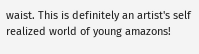waist. This is definitely an artist's self realized world of young amazons!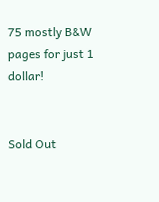75 mostly B&W pages for just 1 dollar!


Sold Out